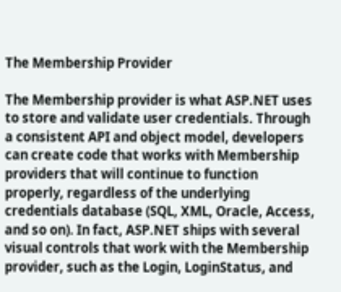The Membership Provider

The Membership provider is what ASP.NET uses to store and validate user credentials. Through a consistent API and object model, developers can create code that works with Membership providers that will continue to function properly, regardless of the underlying credentials database (SQL, XML, Oracle, Access, and so on). In fact, ASP.NET ships with several visual controls that work with the Membership provider, such as the Login, LoginStatus, and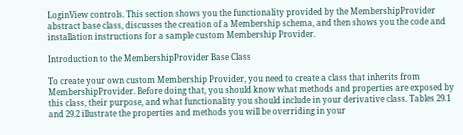LoginView controls. This section shows you the functionality provided by the MembershipProvider abstract base class, discusses the creation of a Membership schema, and then shows you the code and installation instructions for a sample custom Membership Provider.

Introduction to the MembershipProvider Base Class

To create your own custom Membership Provider, you need to create a class that inherits from MembershipProvider. Before doing that, you should know what methods and properties are exposed by this class, their purpose, and what functionality you should include in your derivative class. Tables 29.1 and 29.2 illustrate the properties and methods you will be overriding in your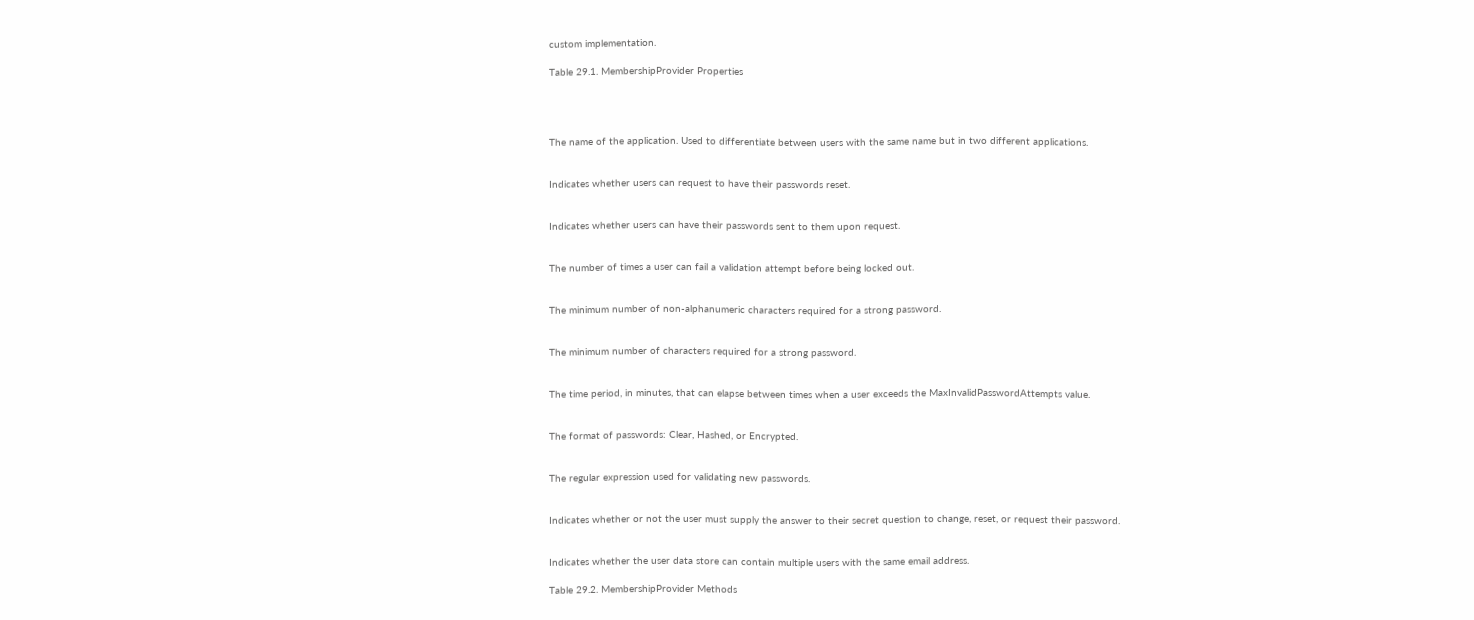custom implementation.

Table 29.1. MembershipProvider Properties




The name of the application. Used to differentiate between users with the same name but in two different applications.


Indicates whether users can request to have their passwords reset.


Indicates whether users can have their passwords sent to them upon request.


The number of times a user can fail a validation attempt before being locked out.


The minimum number of non-alphanumeric characters required for a strong password.


The minimum number of characters required for a strong password.


The time period, in minutes, that can elapse between times when a user exceeds the MaxInvalidPasswordAttempts value.


The format of passwords: Clear, Hashed, or Encrypted.


The regular expression used for validating new passwords.


Indicates whether or not the user must supply the answer to their secret question to change, reset, or request their password.


Indicates whether the user data store can contain multiple users with the same email address.

Table 29.2. MembershipProvider Methods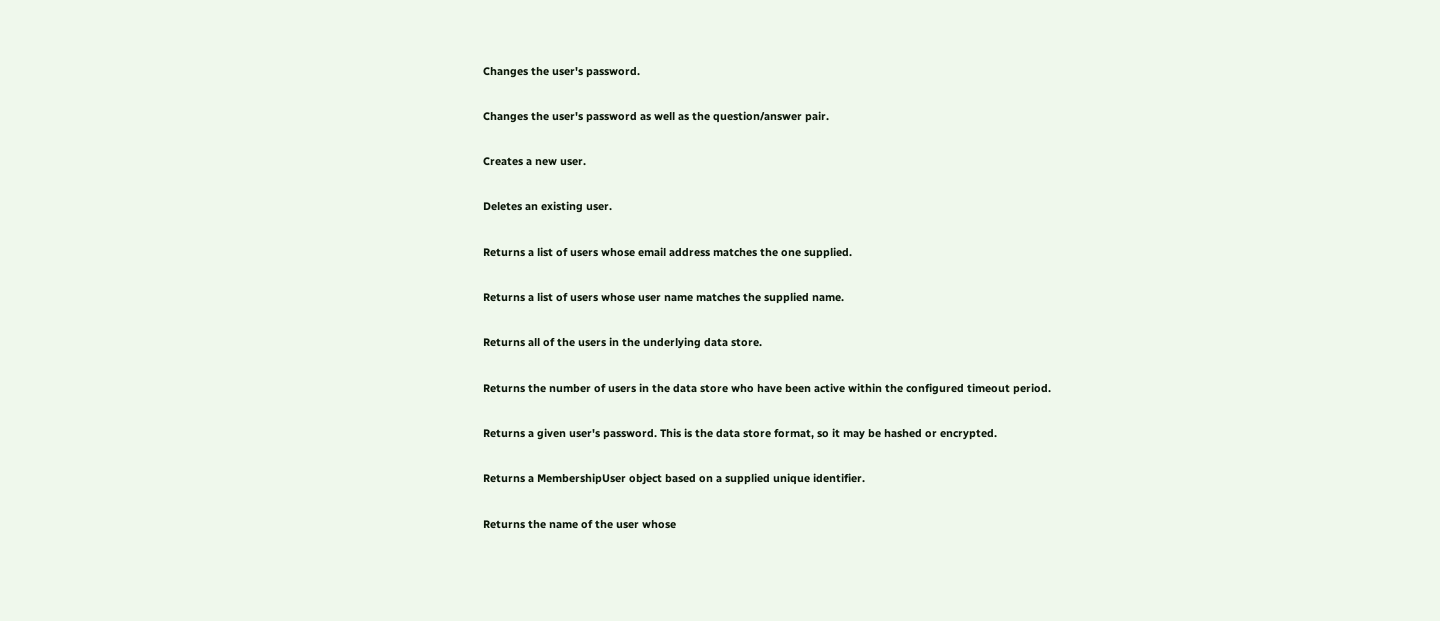Changes the user's password.


Changes the user's password as well as the question/answer pair.


Creates a new user.


Deletes an existing user.


Returns a list of users whose email address matches the one supplied.


Returns a list of users whose user name matches the supplied name.


Returns all of the users in the underlying data store.


Returns the number of users in the data store who have been active within the configured timeout period.


Returns a given user's password. This is the data store format, so it may be hashed or encrypted.


Returns a MembershipUser object based on a supplied unique identifier.


Returns the name of the user whose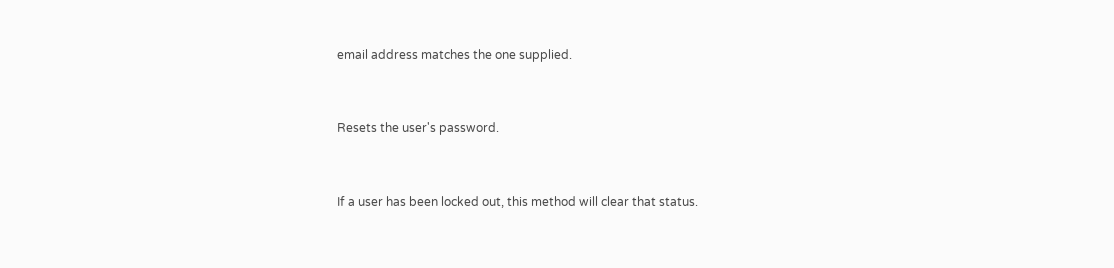email address matches the one supplied.


Resets the user's password.


If a user has been locked out, this method will clear that status.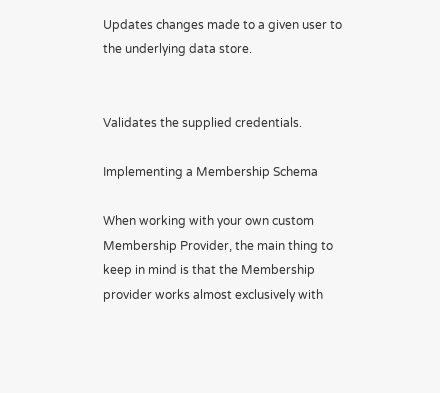Updates changes made to a given user to the underlying data store.


Validates the supplied credentials.

Implementing a Membership Schema

When working with your own custom Membership Provider, the main thing to keep in mind is that the Membership provider works almost exclusively with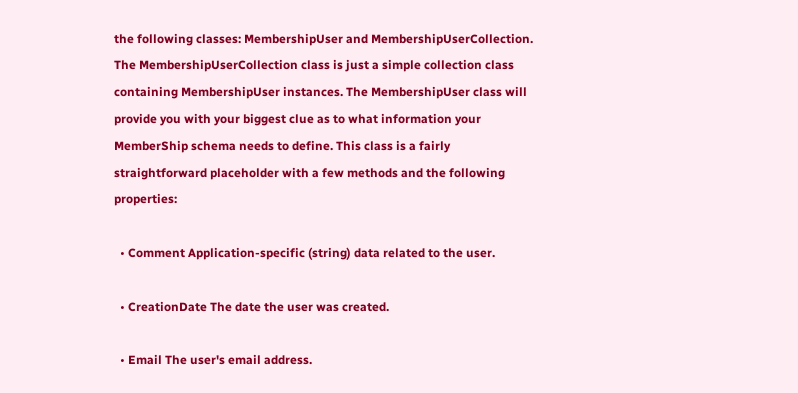the following classes: MembershipUser and MembershipUserCollection. The MembershipUserCollection class is just a simple collection class containing MembershipUser instances. The MembershipUser class will provide you with your biggest clue as to what information your MemberShip schema needs to define. This class is a fairly straightforward placeholder with a few methods and the following properties:

  • Comment Application-specific (string) data related to the user.

  • CreationDate The date the user was created.

  • Email The user's email address.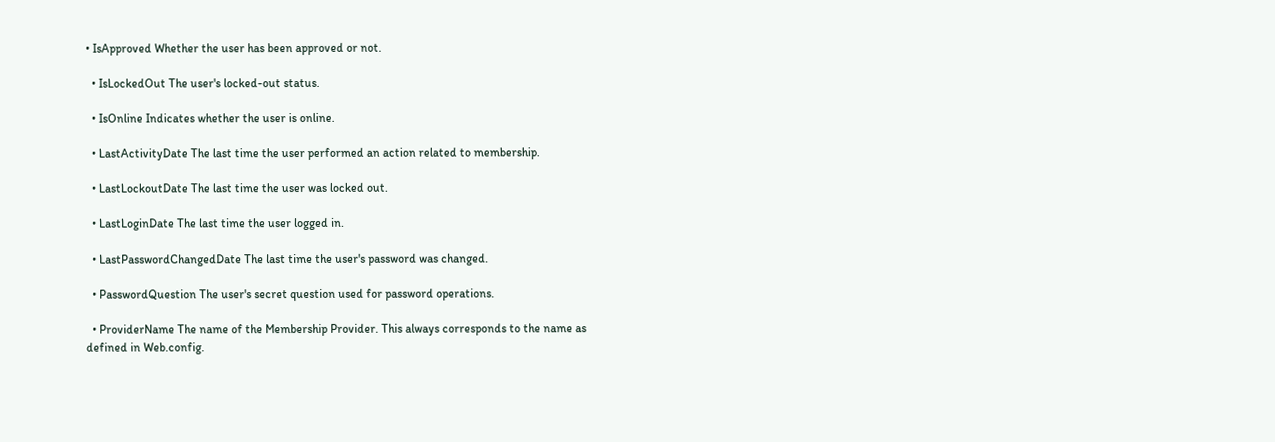• IsApproved Whether the user has been approved or not.

  • IsLockedOut The user's locked-out status.

  • IsOnline Indicates whether the user is online.

  • LastActivityDate The last time the user performed an action related to membership.

  • LastLockoutDate The last time the user was locked out.

  • LastLoginDate The last time the user logged in.

  • LastPasswordChangedDate The last time the user's password was changed.

  • PasswordQuestion The user's secret question used for password operations.

  • ProviderName The name of the Membership Provider. This always corresponds to the name as defined in Web.config.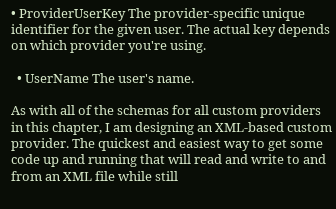• ProviderUserKey The provider-specific unique identifier for the given user. The actual key depends on which provider you're using.

  • UserName The user's name.

As with all of the schemas for all custom providers in this chapter, I am designing an XML-based custom provider. The quickest and easiest way to get some code up and running that will read and write to and from an XML file while still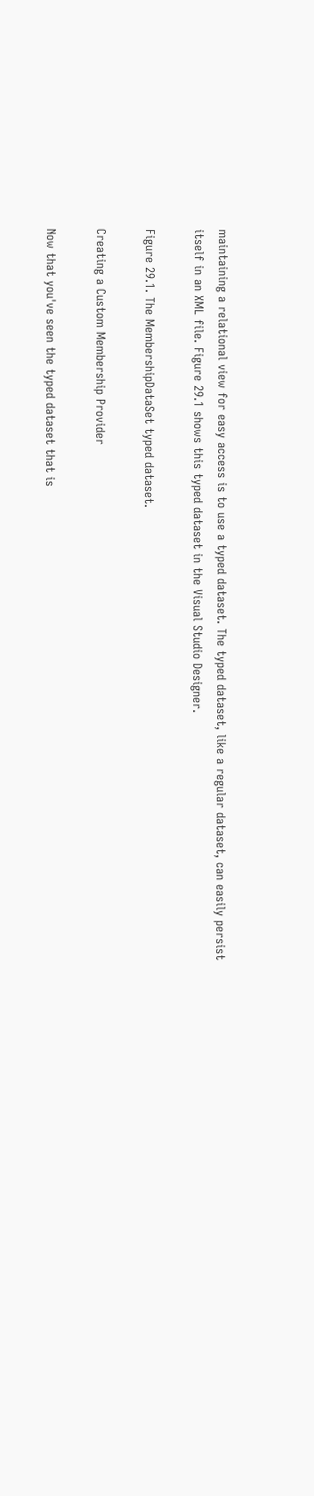maintaining a relational view for easy access is to use a typed dataset. The typed dataset, like a regular dataset, can easily persist itself in an XML file. Figure 29.1 shows this typed dataset in the Visual Studio Designer.

Figure 29.1. The MembershipDataSet typed dataset.

Creating a Custom Membership Provider

Now that you've seen the typed dataset that is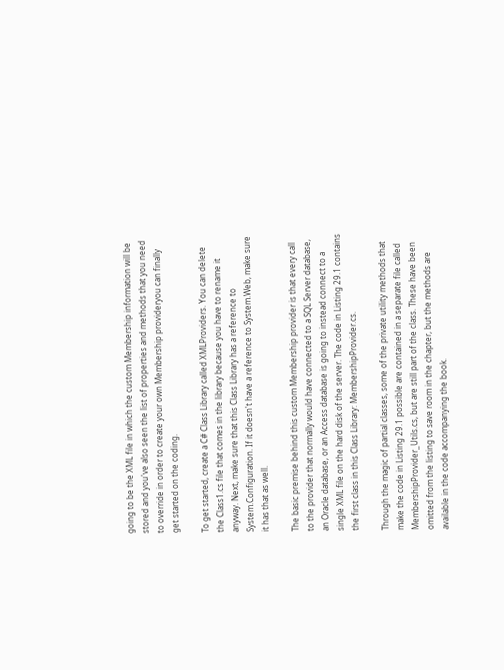going to be the XML file in which the custom Membership information will be stored and you've also seen the list of properties and methods that you need to override in order to create your own Membership provideryou can finally get started on the coding.

To get started, create a C# Class Library called XMLProviders. You can delete the Class1.cs file that comes in the library because you have to rename it anyway. Next, make sure that this Class Library has a reference to System.Configuration. If it doesn't have a reference to System.Web, make sure it has that as well.

The basic premise behind this custom Membership provider is that every call to the provider that normally would have connected to a SQL Server database, an Oracle database, or an Access database is going to instead connect to a single XML file on the hard disk of the server. The code in Listing 29.1 contains the first class in this Class Library: MembershipProvider.cs.

Through the magic of partial classes, some of the private utility methods that make the code in Listing 29.1 possible are contained in a separate file called MembershipProvider_Utils.cs, but are still part of the class. These have been omitted from the listing to save room in the chapter, but the methods are available in the code accompanying the book.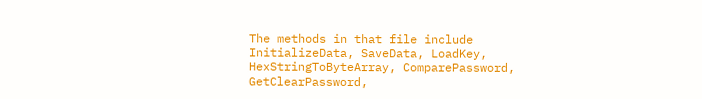The methods in that file include InitializeData, SaveData, LoadKey, HexStringToByteArray, ComparePassword, GetClearPassword,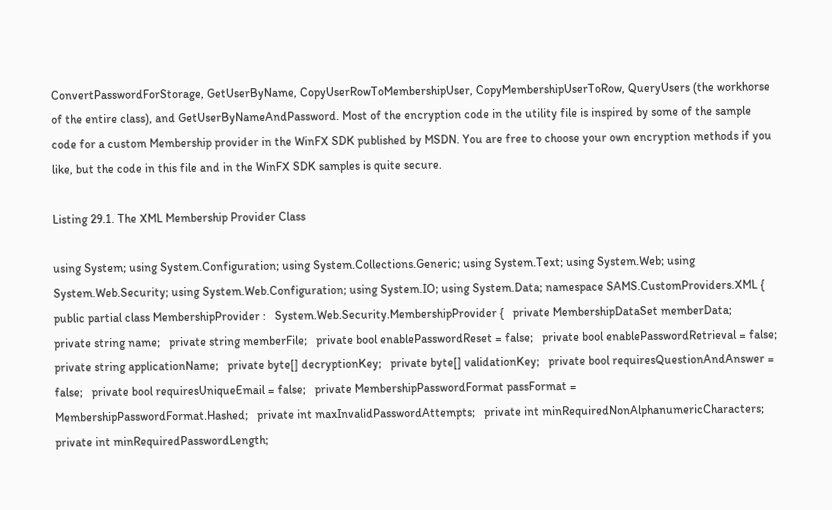ConvertPasswordForStorage, GetUserByName, CopyUserRowToMembershipUser, CopyMembershipUserToRow, QueryUsers (the workhorse of the entire class), and GetUserByNameAndPassword. Most of the encryption code in the utility file is inspired by some of the sample code for a custom Membership provider in the WinFX SDK published by MSDN. You are free to choose your own encryption methods if you like, but the code in this file and in the WinFX SDK samples is quite secure.

Listing 29.1. The XML Membership Provider Class

using System; using System.Configuration; using System.Collections.Generic; using System.Text; using System.Web; using System.Web.Security; using System.Web.Configuration; using System.IO; using System.Data; namespace SAMS.CustomProviders.XML {   public partial class MembershipProvider :   System.Web.Security.MembershipProvider {   private MembershipDataSet memberData;   private string name;   private string memberFile;   private bool enablePasswordReset = false;   private bool enablePasswordRetrieval = false;   private string applicationName;   private byte[] decryptionKey;   private byte[] validationKey;   private bool requiresQuestionAndAnswer = false;   private bool requiresUniqueEmail = false;   private MembershipPasswordFormat passFormat =     MembershipPasswordFormat.Hashed;   private int maxInvalidPasswordAttempts;   private int minRequiredNonAlphanumericCharacters;   private int minRequiredPasswordLength;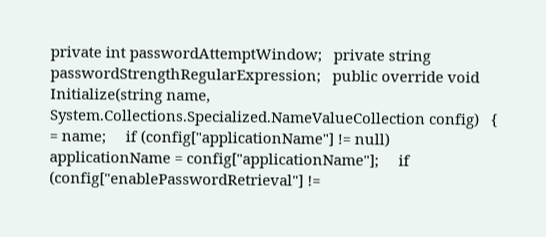private int passwordAttemptWindow;   private string passwordStrengthRegularExpression;   public override void Initialize(string name,     System.Collections.Specialized.NameValueCollection config)   { = name;     if (config["applicationName"] != null)       applicationName = config["applicationName"];     if (config["enablePasswordRetrieval"] !=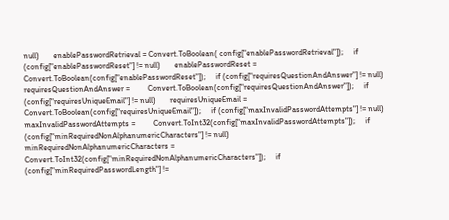null)       enablePasswordRetrieval = Convert.ToBoolean( config["enablePasswordRetrieval"]);     if (config["enablePasswordReset"] != null)       enablePasswordReset = Convert.ToBoolean(config["enablePasswordReset"]);     if (config["requiresQuestionAndAnswer"] != null)       requiresQuestionAndAnswer =         Convert.ToBoolean(config["requiresQuestionAndAnswer"]);     if (config["requiresUniqueEmail"] != null)       requiresUniqueEmail =         Convert.ToBoolean(config["requiresUniqueEmail"]);     if (config["maxInvalidPasswordAttempts"] != null)       maxInvalidPasswordAttempts =         Convert.ToInt32(config["maxInvalidPasswordAttempts"]);     if (config["minRequiredNonAlphanumericCharacters"] != null)       minRequiredNonAlphanumericCharacters =         Convert.ToInt32(config["minRequiredNonAlphanumericCharacters"]);     if (config["minRequiredPasswordLength"] !=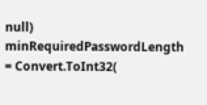null)       minRequiredPasswordLength = Convert.ToInt32(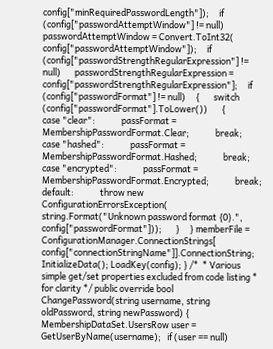config["minRequiredPasswordLength"]);     if (config["passwordAttemptWindow"] != null)       passwordAttemptWindow = Convert.ToInt32( config["passwordAttemptWindow"]);     if (config["passwordStrengthRegularExpression"] != null)       passwordStrengthRegularExpression = config["passwordStrengthRegularExpression"];     if (config["passwordFormat"] != null)     {       switch (config["passwordFormat"].ToLower())       {           case "clear":             passFormat = MembershipPasswordFormat.Clear;             break;           case "hashed":             passFormat = MembershipPasswordFormat.Hashed;             break;           case "encrypted":             passFormat = MembershipPasswordFormat.Encrypted;             break;           default:             throw new ConfigurationErrorsException(               string.Format("Unknown password format {0}.",               config["passwordFormat"]));       }     } memberFile =    ConfigurationManager.ConnectionStrings[       config["connectionStringName"]].ConnectionString; InitializeData(); LoadKey(config); } /*  * Various simple get/set properties excluded from code listing * for clarity */ public override bool ChangePassword(string username, string oldPassword, string newPassword) {   MembershipDataSet.UsersRow user = GetUserByName(username);   if (user == null)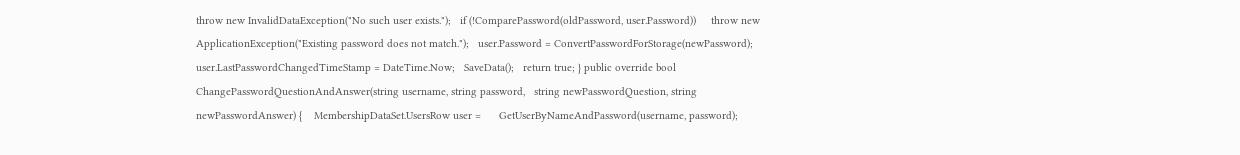throw new InvalidDataException("No such user exists.");   if (!ComparePassword(oldPassword, user.Password))     throw new ApplicationException("Existing password does not match.");   user.Password = ConvertPasswordForStorage(newPassword);   user.LastPasswordChangedTimeStamp = DateTime.Now;   SaveData();   return true; } public override bool ChangePasswordQuestionAndAnswer(string username, string password,   string newPasswordQuestion, string newPasswordAnswer) {    MembershipDataSet.UsersRow user =      GetUserByNameAndPassword(username, password);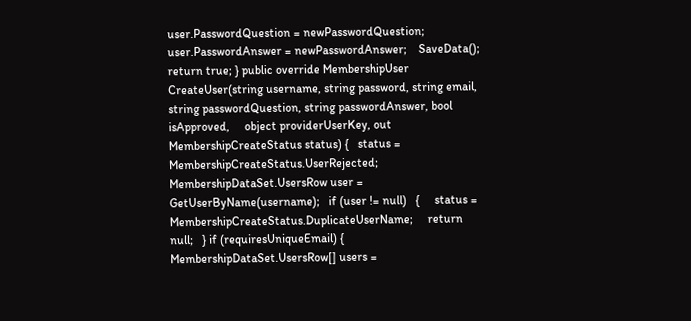user.PasswordQuestion = newPasswordQuestion;    user.PasswordAnswer = newPasswordAnswer;    SaveData();    return true; } public override MembershipUser CreateUser(string username, string password, string email,     string passwordQuestion, string passwordAnswer, bool isApproved,     object providerUserKey, out MembershipCreateStatus status) {   status = MembershipCreateStatus.UserRejected;   MembershipDataSet.UsersRow user = GetUserByName(username);   if (user != null)   {     status = MembershipCreateStatus.DuplicateUserName;     return null;   } if (requiresUniqueEmail) {   MembershipDataSet.UsersRow[] users =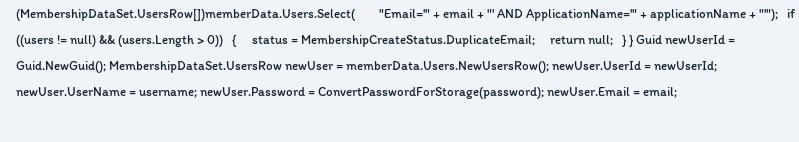(MembershipDataSet.UsersRow[])memberData.Users.Select(        "Email='" + email + "' AND ApplicationName='" + applicationName + "'");   if ((users != null) && (users.Length > 0))   {     status = MembershipCreateStatus.DuplicateEmail;     return null;   } } Guid newUserId = Guid.NewGuid(); MembershipDataSet.UsersRow newUser = memberData.Users.NewUsersRow(); newUser.UserId = newUserId; newUser.UserName = username; newUser.Password = ConvertPasswordForStorage(password); newUser.Email = email;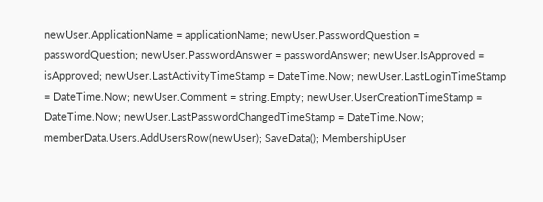newUser.ApplicationName = applicationName; newUser.PasswordQuestion = passwordQuestion; newUser.PasswordAnswer = passwordAnswer; newUser.IsApproved = isApproved; newUser.LastActivityTimeStamp = DateTime.Now; newUser.LastLoginTimeStamp = DateTime.Now; newUser.Comment = string.Empty; newUser.UserCreationTimeStamp = DateTime.Now; newUser.LastPasswordChangedTimeStamp = DateTime.Now; memberData.Users.AddUsersRow(newUser); SaveData(); MembershipUser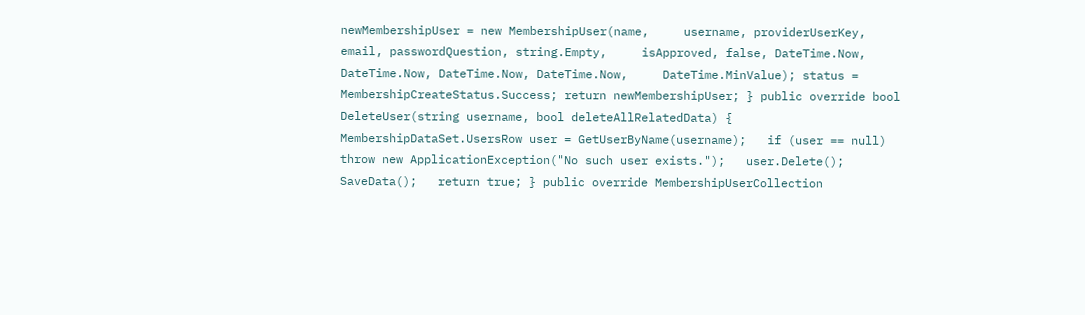newMembershipUser = new MembershipUser(name,     username, providerUserKey, email, passwordQuestion, string.Empty,     isApproved, false, DateTime.Now, DateTime.Now, DateTime.Now, DateTime.Now,     DateTime.MinValue); status = MembershipCreateStatus.Success; return newMembershipUser; } public override bool DeleteUser(string username, bool deleteAllRelatedData) {   MembershipDataSet.UsersRow user = GetUserByName(username);   if (user == null)     throw new ApplicationException("No such user exists.");   user.Delete();   SaveData();   return true; } public override MembershipUserCollection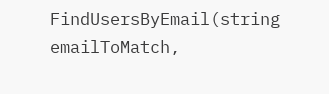FindUsersByEmail(string emailToMatch,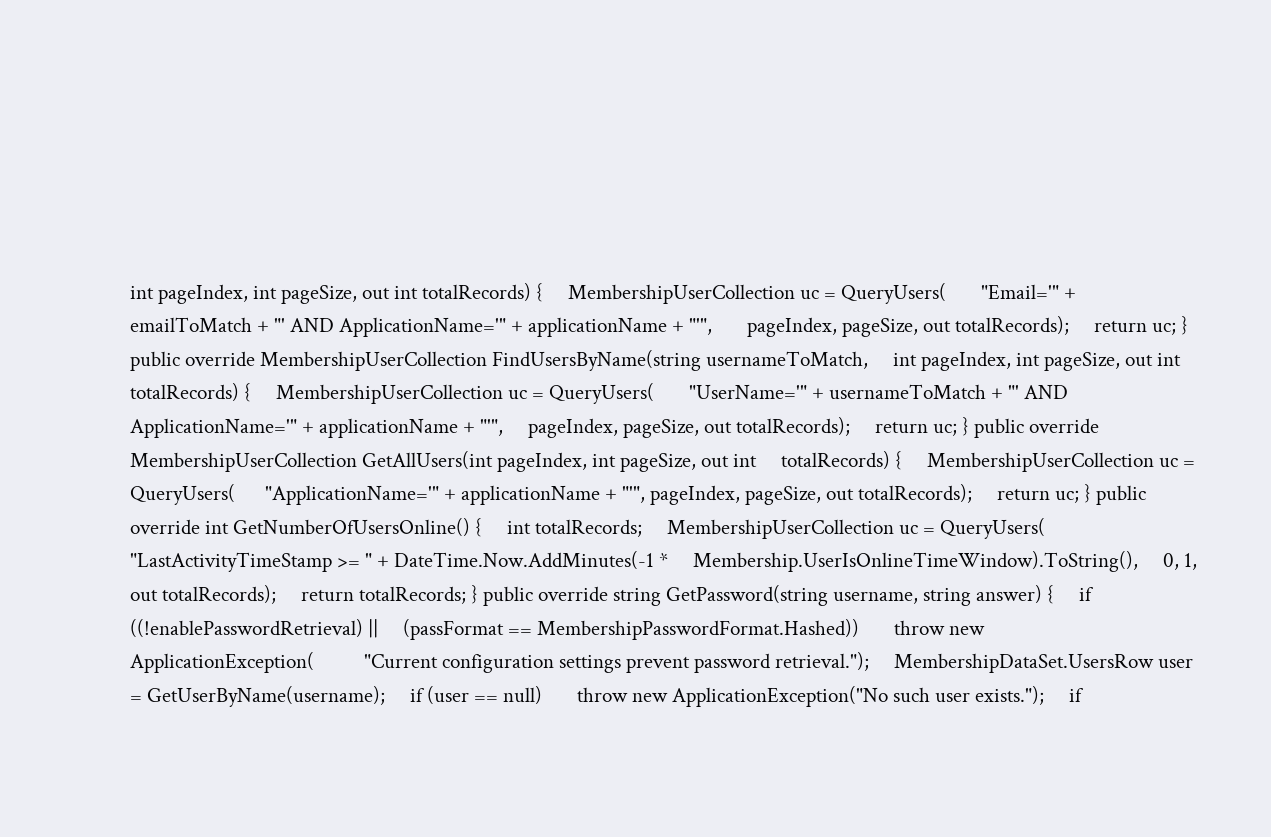int pageIndex, int pageSize, out int totalRecords) {     MembershipUserCollection uc = QueryUsers(       "Email='" + emailToMatch + "' AND ApplicationName='" + applicationName + "'",       pageIndex, pageSize, out totalRecords);     return uc; } public override MembershipUserCollection FindUsersByName(string usernameToMatch,     int pageIndex, int pageSize, out int totalRecords) {     MembershipUserCollection uc = QueryUsers(       "UserName='" + usernameToMatch + "' AND ApplicationName='" + applicationName + "'",     pageIndex, pageSize, out totalRecords);     return uc; } public override MembershipUserCollection GetAllUsers(int pageIndex, int pageSize, out int     totalRecords) {     MembershipUserCollection uc = QueryUsers(      "ApplicationName='" + applicationName + "'", pageIndex, pageSize, out totalRecords);     return uc; } public override int GetNumberOfUsersOnline() {     int totalRecords;     MembershipUserCollection uc = QueryUsers(     "LastActivityTimeStamp >= " + DateTime.Now.AddMinutes(-1 *     Membership.UserIsOnlineTimeWindow).ToString(),     0, 1, out totalRecords);     return totalRecords; } public override string GetPassword(string username, string answer) {     if ((!enablePasswordRetrieval) ||     (passFormat == MembershipPasswordFormat.Hashed))       throw new        ApplicationException(          "Current configuration settings prevent password retrieval.");     MembershipDataSet.UsersRow user = GetUserByName(username);     if (user == null)       throw new ApplicationException("No such user exists.");     if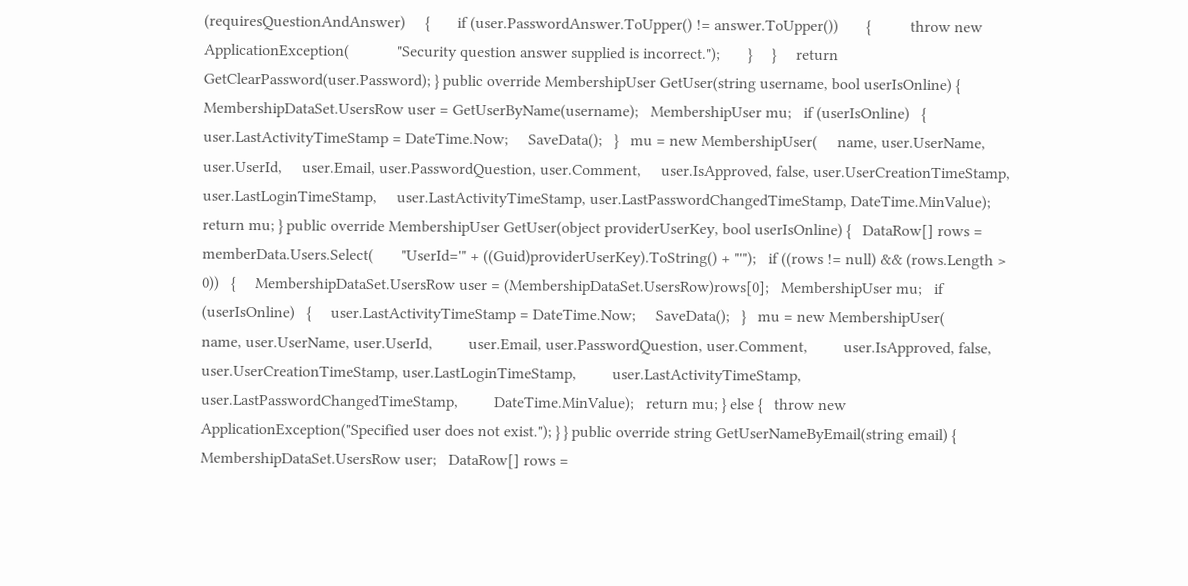(requiresQuestionAndAnswer)     {       if (user.PasswordAnswer.ToUpper() != answer.ToUpper())       {          throw new ApplicationException(            "Security question answer supplied is incorrect.");       }     }     return GetClearPassword(user.Password); } public override MembershipUser GetUser(string username, bool userIsOnline) {   MembershipDataSet.UsersRow user = GetUserByName(username);   MembershipUser mu;   if (userIsOnline)   {     user.LastActivityTimeStamp = DateTime.Now;     SaveData();   }   mu = new MembershipUser(     name, user.UserName, user.UserId,     user.Email, user.PasswordQuestion, user.Comment,     user.IsApproved, false, user.UserCreationTimeStamp, user.LastLoginTimeStamp,     user.LastActivityTimeStamp, user.LastPasswordChangedTimeStamp, DateTime.MinValue);   return mu; } public override MembershipUser GetUser(object providerUserKey, bool userIsOnline) {   DataRow[] rows =     memberData.Users.Select(       "UserId='" + ((Guid)providerUserKey).ToString() + "'");   if ((rows != null) && (rows.Length > 0))   {     MembershipDataSet.UsersRow user = (MembershipDataSet.UsersRow)rows[0];   MembershipUser mu;   if (userIsOnline)   {     user.LastActivityTimeStamp = DateTime.Now;     SaveData();   }   mu = new MembershipUser(         name, user.UserName, user.UserId,         user.Email, user.PasswordQuestion, user.Comment,         user.IsApproved, false, user.UserCreationTimeStamp, user.LastLoginTimeStamp,         user.LastActivityTimeStamp, user.LastPasswordChangedTimeStamp,         DateTime.MinValue);   return mu; } else {   throw new ApplicationException("Specified user does not exist."); } } public override string GetUserNameByEmail(string email) {   MembershipDataSet.UsersRow user;   DataRow[] rows =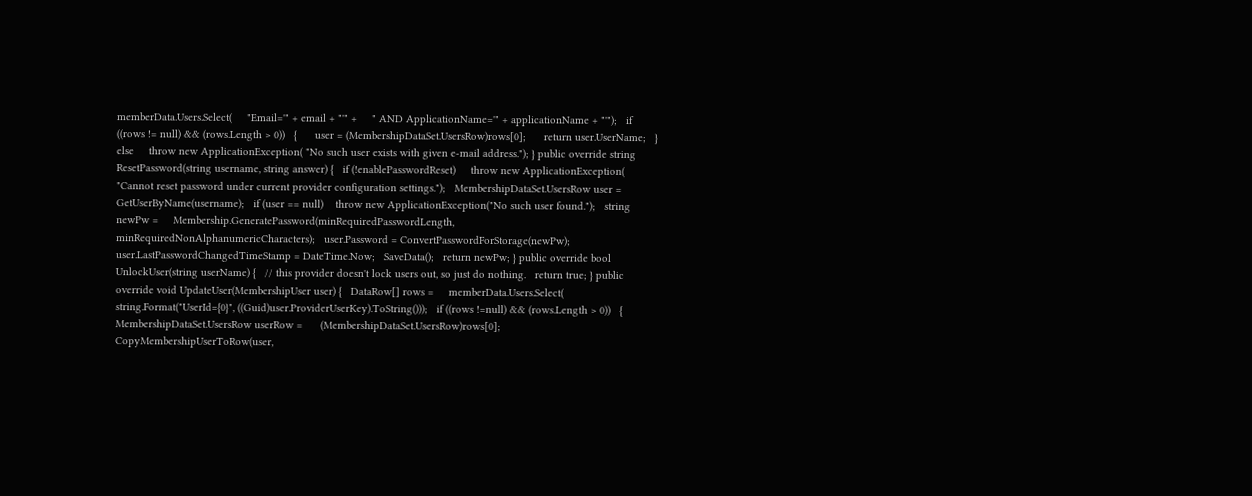memberData.Users.Select(     "Email='" + email + "'" +     " AND ApplicationName='" + applicationName + "'");   if ((rows != null) && (rows.Length > 0))   {      user = (MembershipDataSet.UsersRow)rows[0];      return user.UserName;   }   else     throw new ApplicationException( "No such user exists with given e-mail address."); } public override string ResetPassword(string username, string answer) {   if (!enablePasswordReset)     throw new ApplicationException(      "Cannot reset password under current provider configuration settings.");   MembershipDataSet.UsersRow user = GetUserByName(username);   if (user == null)    throw new ApplicationException("No such user found.");   string newPw =     Membership.GeneratePassword(minRequiredPasswordLength,       minRequiredNonAlphanumericCharacters);   user.Password = ConvertPasswordForStorage(newPw);   user.LastPasswordChangedTimeStamp = DateTime.Now;   SaveData();   return newPw; } public override bool UnlockUser(string userName) {   // this provider doesn't lock users out, so just do nothing.   return true; } public override void UpdateUser(MembershipUser user) {   DataRow[] rows =     memberData.Users.Select(       string.Format("UserId={0}", ((Guid)user.ProviderUserKey).ToString()));   if ((rows !=null) && (rows.Length > 0))   {     MembershipDataSet.UsersRow userRow =      (MembershipDataSet.UsersRow)rows[0];     CopyMembershipUserToRow(user,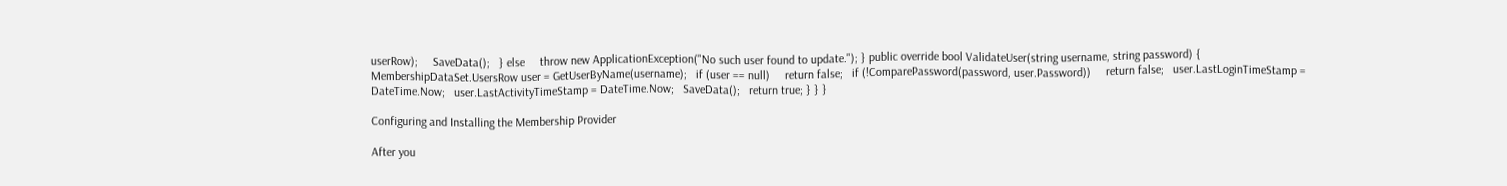userRow);     SaveData();   } else     throw new ApplicationException("No such user found to update."); } public override bool ValidateUser(string username, string password) {   MembershipDataSet.UsersRow user = GetUserByName(username);   if (user == null)     return false;   if (!ComparePassword(password, user.Password))     return false;   user.LastLoginTimeStamp = DateTime.Now;   user.LastActivityTimeStamp = DateTime.Now;   SaveData();   return true; } } }

Configuring and Installing the Membership Provider

After you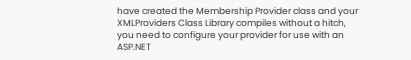have created the Membership Provider class and your XMLProviders Class Library compiles without a hitch, you need to configure your provider for use with an ASP.NET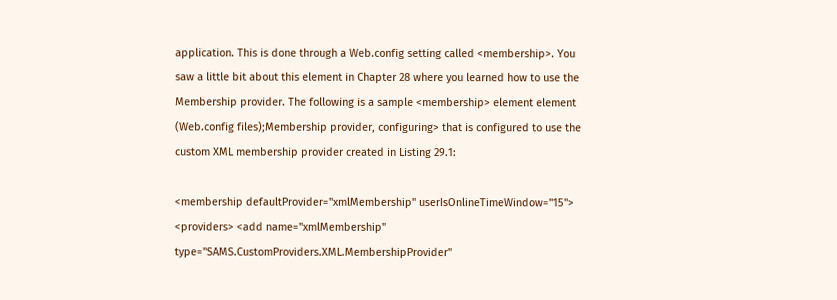application. This is done through a Web.config setting called <membership>. You saw a little bit about this element in Chapter 28 where you learned how to use the Membership provider. The following is a sample <membership> element element (Web.config files);Membership provider, configuring> that is configured to use the custom XML membership provider created in Listing 29.1:

<membership defaultProvider="xmlMembership" userIsOnlineTimeWindow="15"> <providers> <add name="xmlMembership"     type="SAMS.CustomProviders.XML.MembershipProvider"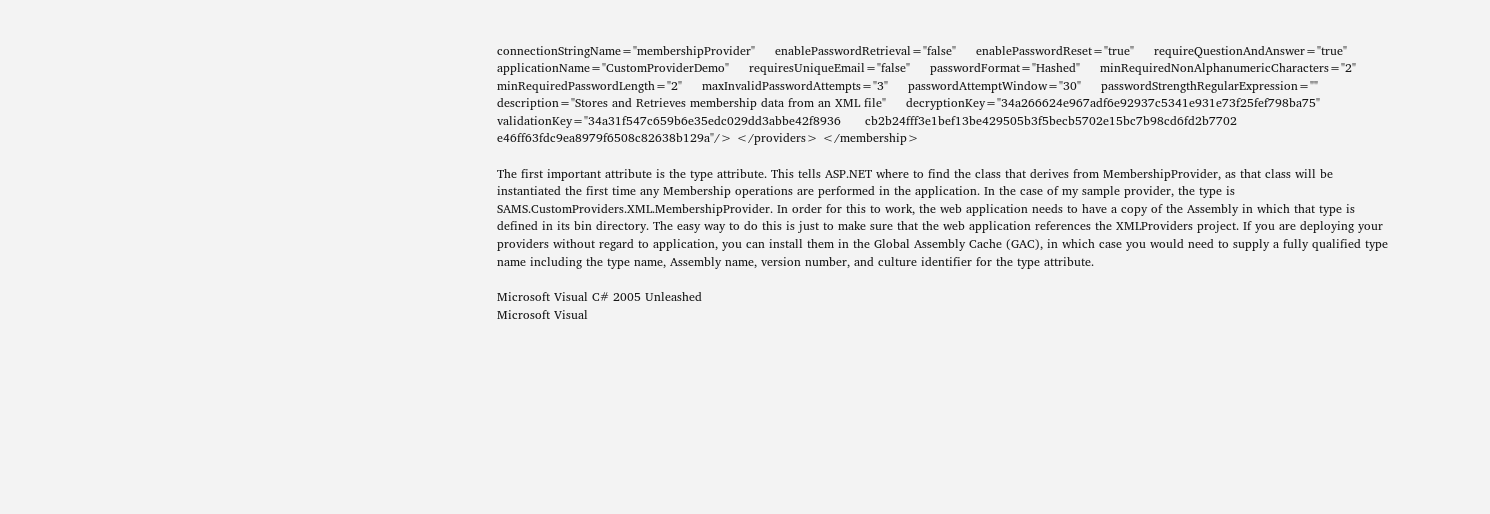connectionStringName="membershipProvider"     enablePasswordRetrieval="false"     enablePasswordReset="true"     requireQuestionAndAnswer="true"     applicationName="CustomProviderDemo"     requiresUniqueEmail="false"     passwordFormat="Hashed"     minRequiredNonAlphanumericCharacters="2"     minRequiredPasswordLength="2"     maxInvalidPasswordAttempts="3"     passwordAttemptWindow="30"     passwordStrengthRegularExpression=""     description="Stores and Retrieves membership data from an XML file"     decryptionKey="34a266624e967adf6e92937c5341e931e73f25fef798ba75"     validationKey="34a31f547c659b6e35edc029dd3abbe42f8936      cb2b24fff3e1bef13be429505b3f5becb5702e15bc7b98cd6fd2b7702      e46ff63fdc9ea8979f6508c82638b129a"/> </providers> </membership>

The first important attribute is the type attribute. This tells ASP.NET where to find the class that derives from MembershipProvider, as that class will be instantiated the first time any Membership operations are performed in the application. In the case of my sample provider, the type is SAMS.CustomProviders.XML.MembershipProvider. In order for this to work, the web application needs to have a copy of the Assembly in which that type is defined in its bin directory. The easy way to do this is just to make sure that the web application references the XMLProviders project. If you are deploying your providers without regard to application, you can install them in the Global Assembly Cache (GAC), in which case you would need to supply a fully qualified type name including the type name, Assembly name, version number, and culture identifier for the type attribute.

Microsoft Visual C# 2005 Unleashed
Microsoft Visual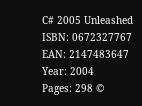C# 2005 Unleashed
ISBN: 0672327767
EAN: 2147483647
Year: 2004
Pages: 298 ©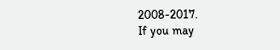2008-2017.
If you may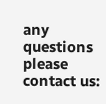any questions please contact us: